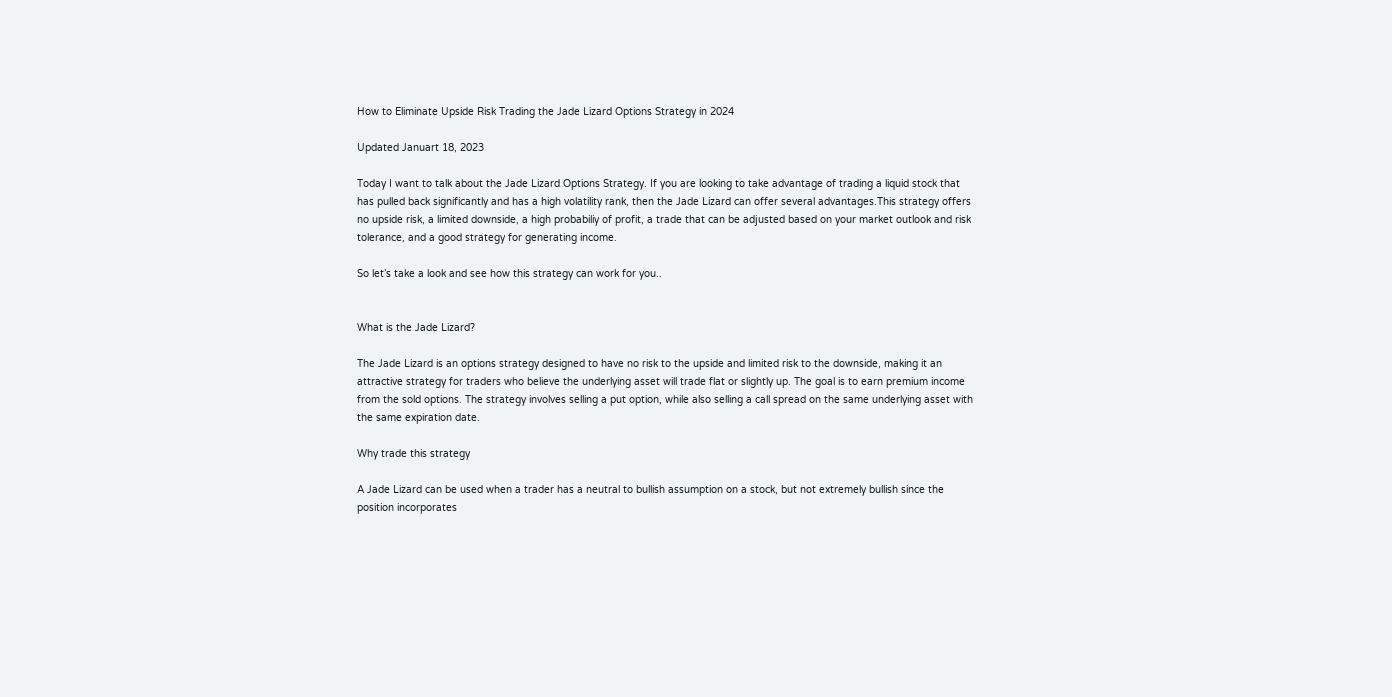How to Eliminate Upside Risk Trading the Jade Lizard Options Strategy in 2024

Updated Januart 18, 2023

Today I want to talk about the Jade Lizard Options Strategy. If you are looking to take advantage of trading a liquid stock that has pulled back significantly and has a high volatility rank, then the Jade Lizard can offer several advantages.This strategy offers no upside risk, a limited downside, a high probabiliy of profit, a trade that can be adjusted based on your market outlook and risk tolerance, and a good strategy for generating income.

So let’s take a look and see how this strategy can work for you..


What is the Jade Lizard?

The Jade Lizard is an options strategy designed to have no risk to the upside and limited risk to the downside, making it an attractive strategy for traders who believe the underlying asset will trade flat or slightly up. The goal is to earn premium income from the sold options. The strategy involves selling a put option, while also selling a call spread on the same underlying asset with the same expiration date.

Why trade this strategy

A Jade Lizard can be used when a trader has a neutral to bullish assumption on a stock, but not extremely bullish since the position incorporates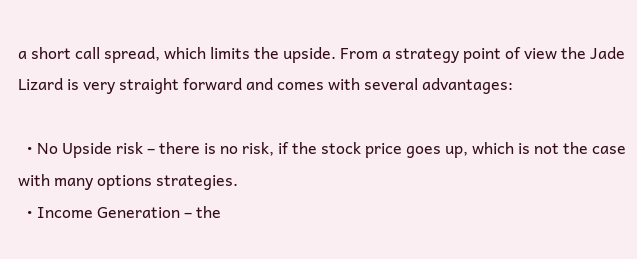a short call spread, which limits the upside. From a strategy point of view the Jade Lizard is very straight forward and comes with several advantages:

  • No Upside risk – there is no risk, if the stock price goes up, which is not the case with many options strategies.
  • Income Generation – the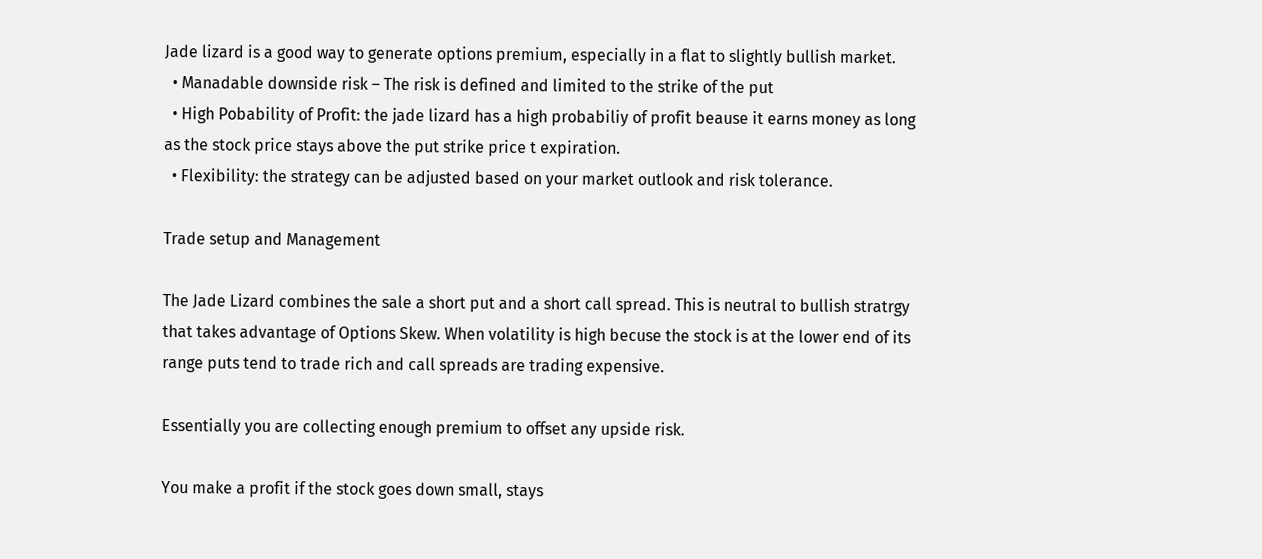Jade lizard is a good way to generate options premium, especially in a flat to slightly bullish market.
  • Manadable downside risk – The risk is defined and limited to the strike of the put
  • High Pobability of Profit: the jade lizard has a high probabiliy of profit beause it earns money as long as the stock price stays above the put strike price t expiration.
  • Flexibility: the strategy can be adjusted based on your market outlook and risk tolerance.

Trade setup and Management

The Jade Lizard combines the sale a short put and a short call spread. This is neutral to bullish stratrgy that takes advantage of Options Skew. When volatility is high becuse the stock is at the lower end of its range puts tend to trade rich and call spreads are trading expensive.

Essentially you are collecting enough premium to offset any upside risk.

You make a profit if the stock goes down small, stays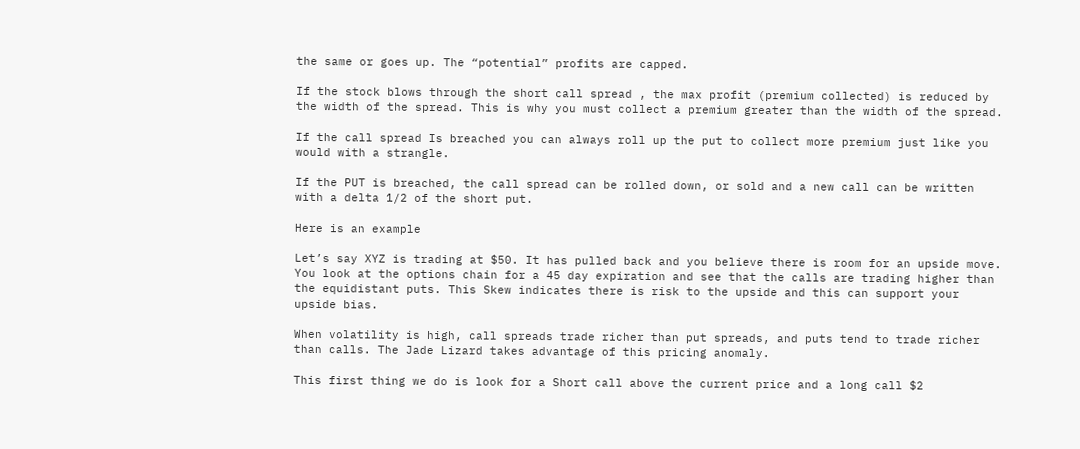the same or goes up. The “potential” profits are capped.

If the stock blows through the short call spread , the max profit (premium collected) is reduced by the width of the spread. This is why you must collect a premium greater than the width of the spread.

If the call spread Is breached you can always roll up the put to collect more premium just like you would with a strangle.

If the PUT is breached, the call spread can be rolled down, or sold and a new call can be written with a delta 1/2 of the short put.

Here is an example

Let’s say XYZ is trading at $50. It has pulled back and you believe there is room for an upside move. You look at the options chain for a 45 day expiration and see that the calls are trading higher than the equidistant puts. This Skew indicates there is risk to the upside and this can support your upside bias.

When volatility is high, call spreads trade richer than put spreads, and puts tend to trade richer than calls. The Jade Lizard takes advantage of this pricing anomaly.

This first thing we do is look for a Short call above the current price and a long call $2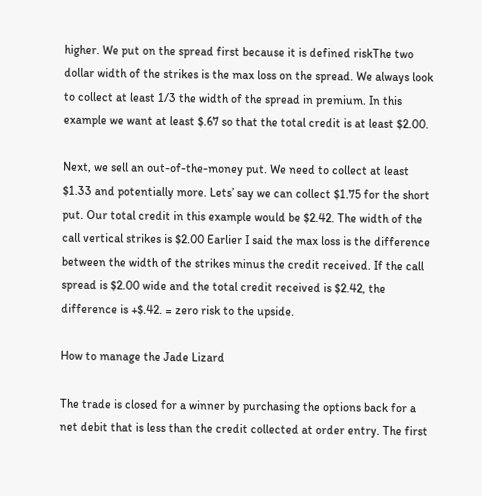higher. We put on the spread first because it is defined riskThe two dollar width of the strikes is the max loss on the spread. We always look to collect at least 1/3 the width of the spread in premium. In this example we want at least $.67 so that the total credit is at least $2.00.

Next, we sell an out-of-the-money put. We need to collect at least $1.33 and potentially more. Lets’ say we can collect $1.75 for the short put. Our total credit in this example would be $2.42. The width of the call vertical strikes is $2.00 Earlier I said the max loss is the difference between the width of the strikes minus the credit received. If the call spread is $2.00 wide and the total credit received is $2.42, the difference is +$.42. = zero risk to the upside.

How to manage the Jade Lizard

The trade is closed for a winner by purchasing the options back for a net debit that is less than the credit collected at order entry. The first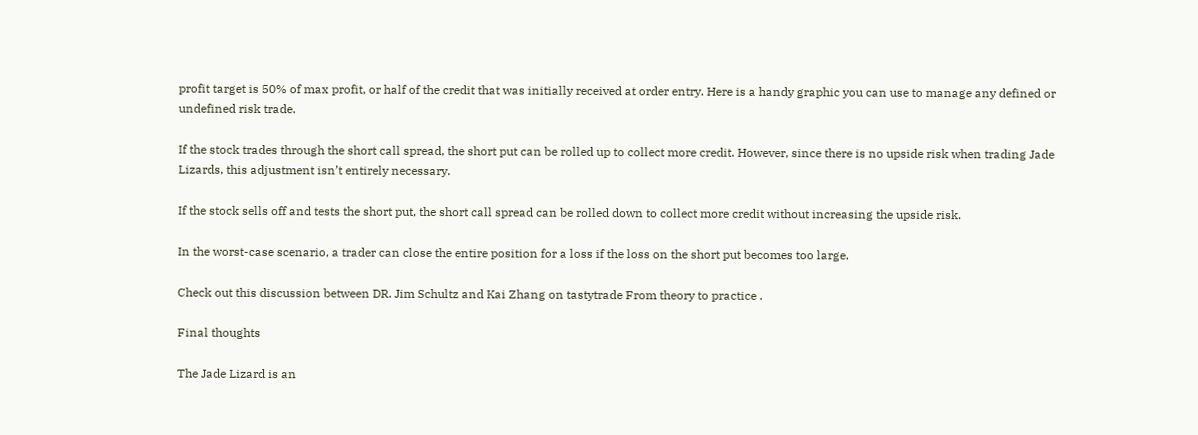profit target is 50% of max profit, or half of the credit that was initially received at order entry. Here is a handy graphic you can use to manage any defined or undefined risk trade.

If the stock trades through the short call spread, the short put can be rolled up to collect more credit. However, since there is no upside risk when trading Jade Lizards, this adjustment isn’t entirely necessary.

If the stock sells off and tests the short put, the short call spread can be rolled down to collect more credit without increasing the upside risk.

In the worst-case scenario, a trader can close the entire position for a loss if the loss on the short put becomes too large.

Check out this discussion between DR. Jim Schultz and Kai Zhang on tastytrade From theory to practice .

Final thoughts

The Jade Lizard is an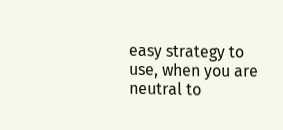easy strategy to use, when you are neutral to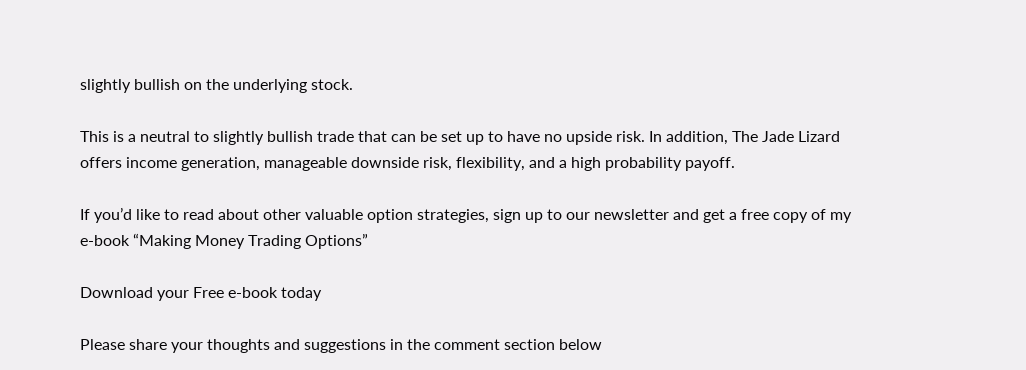slightly bullish on the underlying stock.

This is a neutral to slightly bullish trade that can be set up to have no upside risk. In addition, The Jade Lizard offers income generation, manageable downside risk, flexibility, and a high probability payoff.

If you’d like to read about other valuable option strategies, sign up to our newsletter and get a free copy of my e-book “Making Money Trading Options”

Download your Free e-book today

Please share your thoughts and suggestions in the comment section below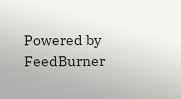Powered by FeedBurner